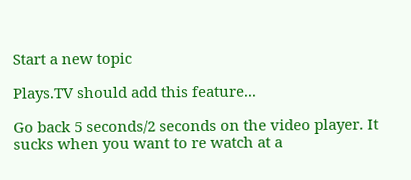Start a new topic

Plays.TV should add this feature...

Go back 5 seconds/2 seconds on the video player. It sucks when you want to re watch at a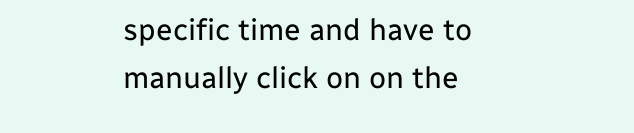specific time and have to manually click on on the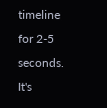timeline for 2-5 seconds.
It's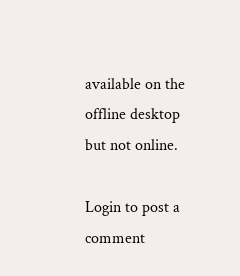available on the offline desktop but not online.

Login to post a comment